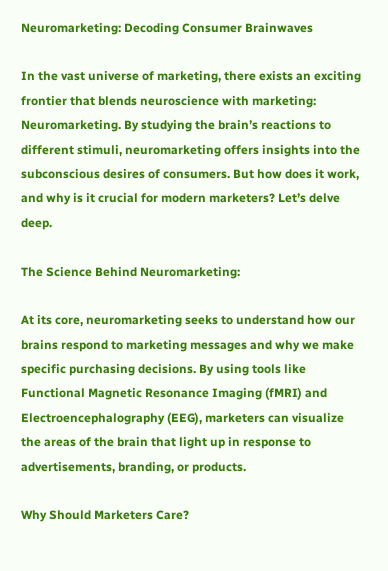Neuromarketing: Decoding Consumer Brainwaves

In the vast universe of marketing, there exists an exciting frontier that blends neuroscience with marketing: Neuromarketing. By studying the brain’s reactions to different stimuli, neuromarketing offers insights into the subconscious desires of consumers. But how does it work, and why is it crucial for modern marketers? Let’s delve deep.

The Science Behind Neuromarketing:

At its core, neuromarketing seeks to understand how our brains respond to marketing messages and why we make specific purchasing decisions. By using tools like Functional Magnetic Resonance Imaging (fMRI) and Electroencephalography (EEG), marketers can visualize the areas of the brain that light up in response to advertisements, branding, or products.

Why Should Marketers Care?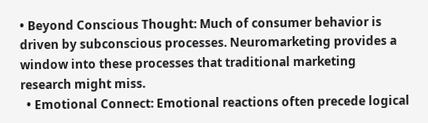• Beyond Conscious Thought: Much of consumer behavior is driven by subconscious processes. Neuromarketing provides a window into these processes that traditional marketing research might miss.
  • Emotional Connect: Emotional reactions often precede logical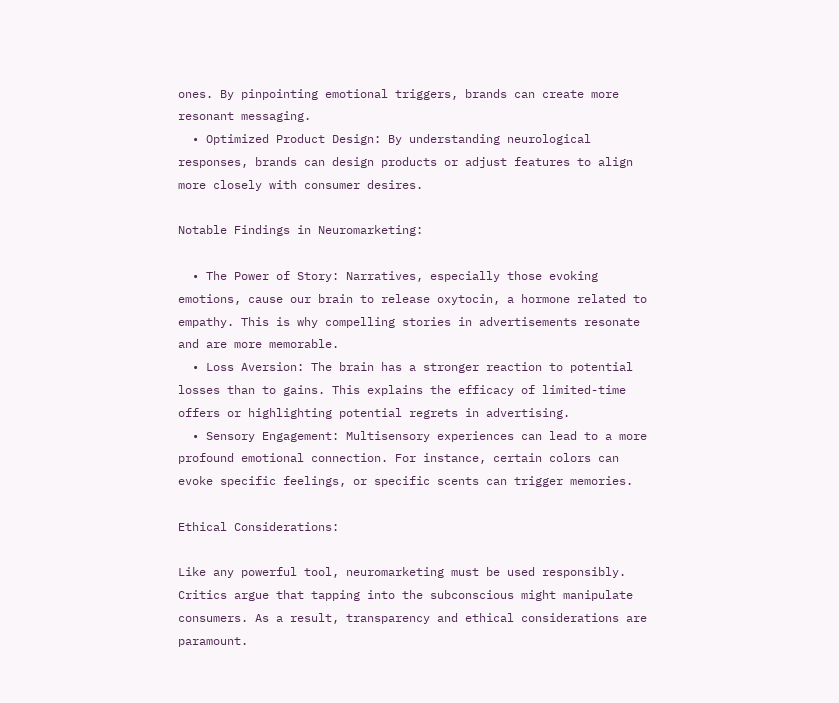ones. By pinpointing emotional triggers, brands can create more resonant messaging.
  • Optimized Product Design: By understanding neurological responses, brands can design products or adjust features to align more closely with consumer desires.

Notable Findings in Neuromarketing:

  • The Power of Story: Narratives, especially those evoking emotions, cause our brain to release oxytocin, a hormone related to empathy. This is why compelling stories in advertisements resonate and are more memorable.
  • Loss Aversion: The brain has a stronger reaction to potential losses than to gains. This explains the efficacy of limited-time offers or highlighting potential regrets in advertising.
  • Sensory Engagement: Multisensory experiences can lead to a more profound emotional connection. For instance, certain colors can evoke specific feelings, or specific scents can trigger memories.

Ethical Considerations:

Like any powerful tool, neuromarketing must be used responsibly. Critics argue that tapping into the subconscious might manipulate consumers. As a result, transparency and ethical considerations are paramount.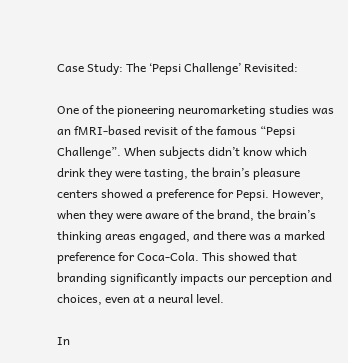Case Study: The ‘Pepsi Challenge’ Revisited:

One of the pioneering neuromarketing studies was an fMRI-based revisit of the famous “Pepsi Challenge”. When subjects didn’t know which drink they were tasting, the brain’s pleasure centers showed a preference for Pepsi. However, when they were aware of the brand, the brain’s thinking areas engaged, and there was a marked preference for Coca-Cola. This showed that branding significantly impacts our perception and choices, even at a neural level.

In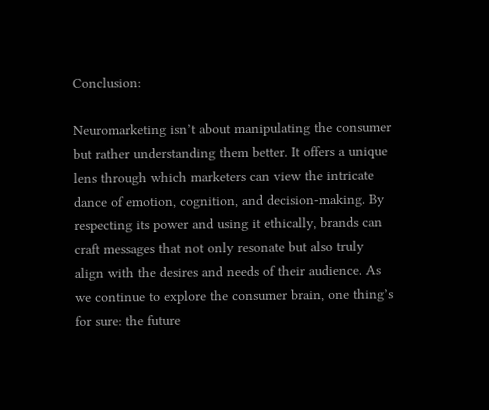Conclusion:

Neuromarketing isn’t about manipulating the consumer but rather understanding them better. It offers a unique lens through which marketers can view the intricate dance of emotion, cognition, and decision-making. By respecting its power and using it ethically, brands can craft messages that not only resonate but also truly align with the desires and needs of their audience. As we continue to explore the consumer brain, one thing’s for sure: the future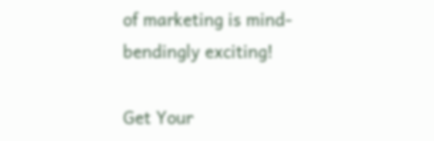of marketing is mind-bendingly exciting!

Get Your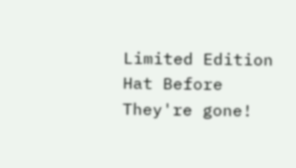Limited Edition Hat Before They're gone!